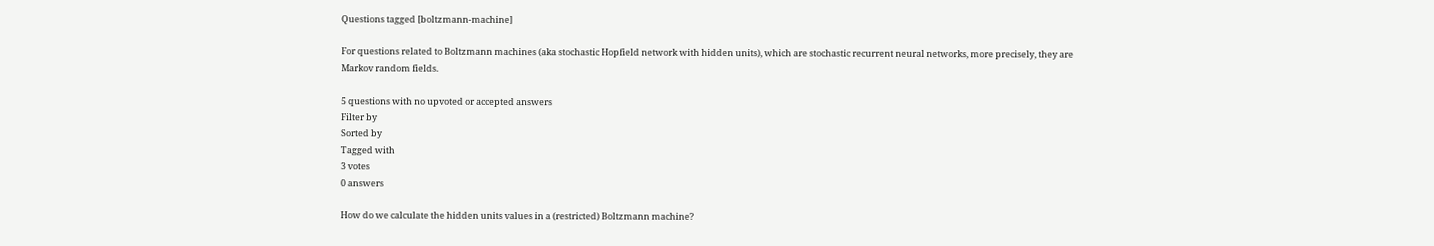Questions tagged [boltzmann-machine]

For questions related to Boltzmann machines (aka stochastic Hopfield network with hidden units), which are stochastic recurrent neural networks, more precisely, they are Markov random fields.

5 questions with no upvoted or accepted answers
Filter by
Sorted by
Tagged with
3 votes
0 answers

How do we calculate the hidden units values in a (restricted) Boltzmann machine?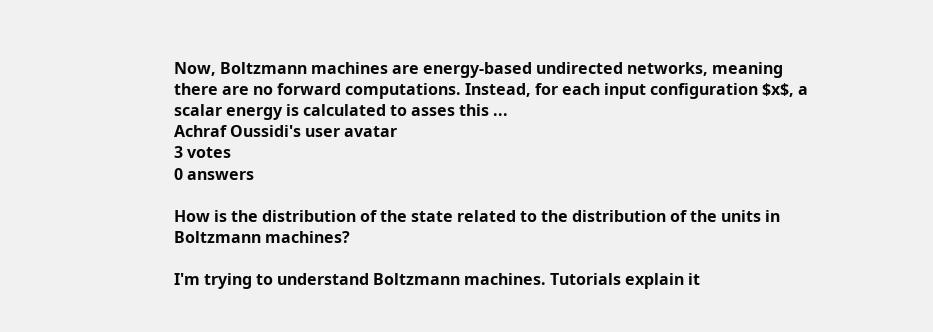Now, Boltzmann machines are energy-based undirected networks, meaning there are no forward computations. Instead, for each input configuration $x$, a scalar energy is calculated to asses this ...
Achraf Oussidi's user avatar
3 votes
0 answers

How is the distribution of the state related to the distribution of the units in Boltzmann machines?

I'm trying to understand Boltzmann machines. Tutorials explain it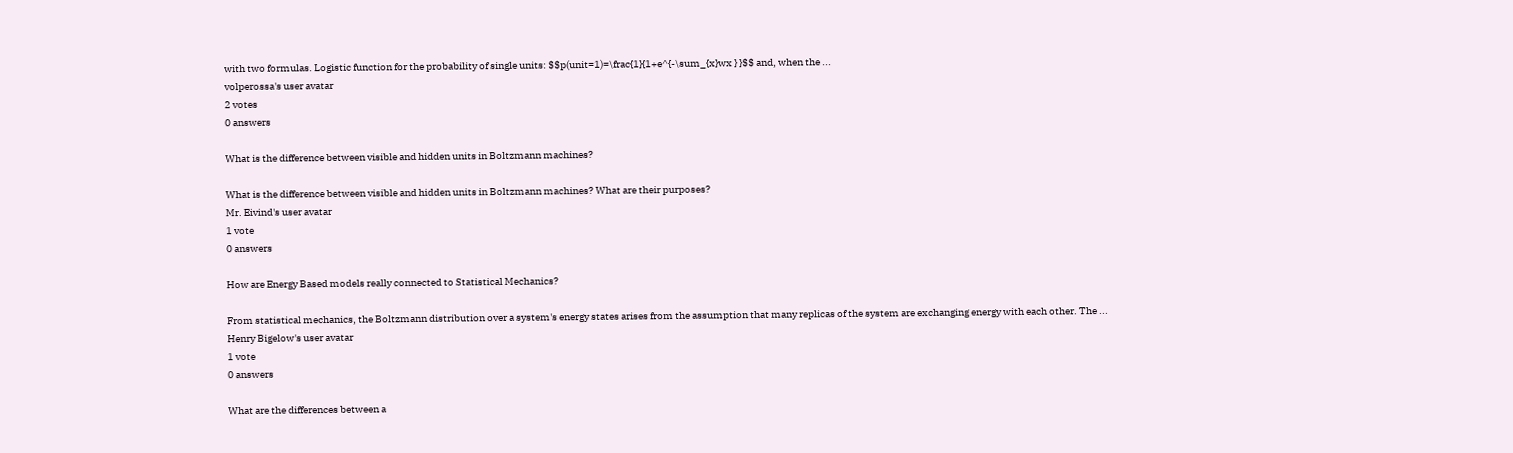with two formulas. Logistic function for the probability of single units: $$p(unit=1)=\frac{1}{1+e^{-\sum_{x}wx } }$$ and, when the ...
volperossa's user avatar
2 votes
0 answers

What is the difference between visible and hidden units in Boltzmann machines?

What is the difference between visible and hidden units in Boltzmann machines? What are their purposes?
Mr. Eivind's user avatar
1 vote
0 answers

How are Energy Based models really connected to Statistical Mechanics?

From statistical mechanics, the Boltzmann distribution over a system's energy states arises from the assumption that many replicas of the system are exchanging energy with each other. The ...
Henry Bigelow's user avatar
1 vote
0 answers

What are the differences between a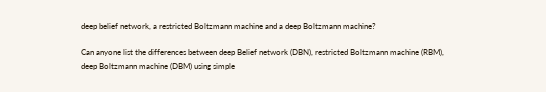deep belief network, a restricted Boltzmann machine and a deep Boltzmann machine?

Can anyone list the differences between deep Belief network (DBN), restricted Boltzmann machine (RBM), deep Boltzmann machine (DBM) using simple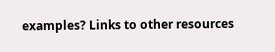examples? Links to other resources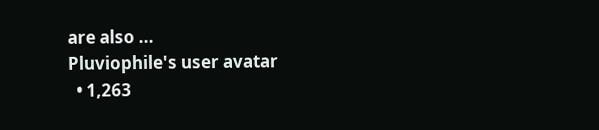are also ...
Pluviophile's user avatar
  • 1,263